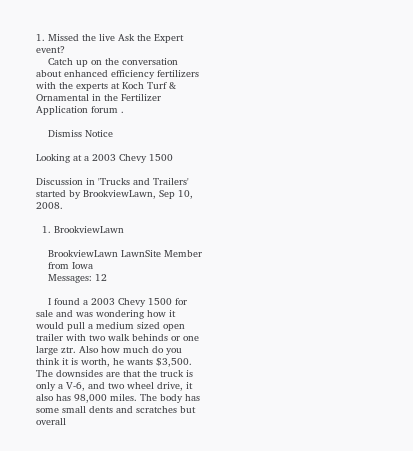1. Missed the live Ask the Expert event?
    Catch up on the conversation about enhanced efficiency fertilizers with the experts at Koch Turf & Ornamental in the Fertilizer Application forum .

    Dismiss Notice

Looking at a 2003 Chevy 1500

Discussion in 'Trucks and Trailers' started by BrookviewLawn, Sep 10, 2008.

  1. BrookviewLawn

    BrookviewLawn LawnSite Member
    from Iowa
    Messages: 12

    I found a 2003 Chevy 1500 for sale and was wondering how it would pull a medium sized open trailer with two walk behinds or one large ztr. Also how much do you think it is worth, he wants $3,500. The downsides are that the truck is only a V-6, and two wheel drive, it also has 98,000 miles. The body has some small dents and scratches but overall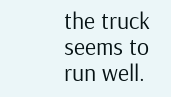the truck seems to run well.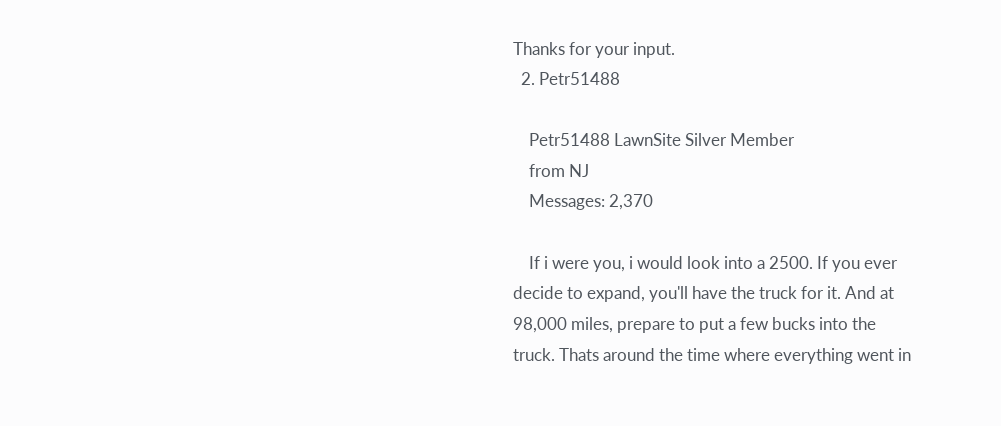Thanks for your input.
  2. Petr51488

    Petr51488 LawnSite Silver Member
    from NJ
    Messages: 2,370

    If i were you, i would look into a 2500. If you ever decide to expand, you'll have the truck for it. And at 98,000 miles, prepare to put a few bucks into the truck. Thats around the time where everything went in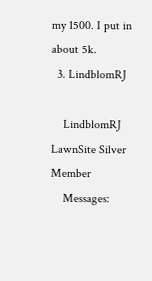my 1500. I put in about 5k.
  3. LindblomRJ

    LindblomRJ LawnSite Silver Member
    Messages: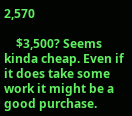2,570

    $3,500? Seems kinda cheap. Even if it does take some work it might be a good purchase.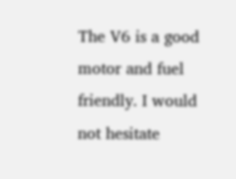The V6 is a good motor and fuel friendly. I would not hesitate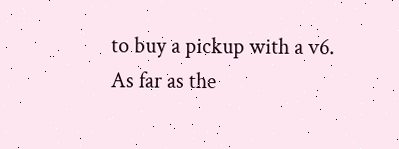to buy a pickup with a v6. As far as the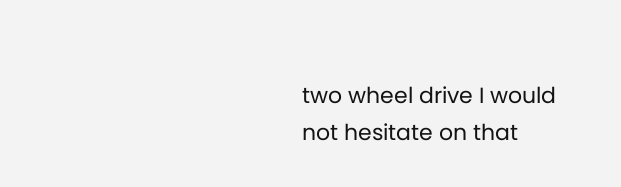two wheel drive I would not hesitate on that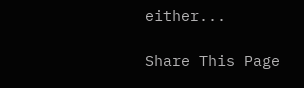either...

Share This Page